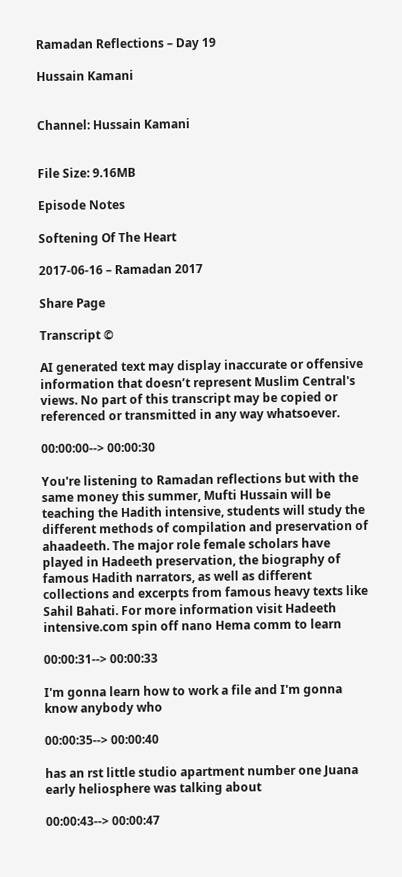Ramadan Reflections – Day 19

Hussain Kamani


Channel: Hussain Kamani


File Size: 9.16MB

Episode Notes

Softening Of The Heart

2017-06-16 – Ramadan 2017

Share Page

Transcript ©

AI generated text may display inaccurate or offensive information that doesn’t represent Muslim Central's views. No part of this transcript may be copied or referenced or transmitted in any way whatsoever.

00:00:00--> 00:00:30

You're listening to Ramadan reflections but with the same money this summer, Mufti Hussain will be teaching the Hadith intensive, students will study the different methods of compilation and preservation of ahaadeeth. The major role female scholars have played in Hadeeth preservation, the biography of famous Hadith narrators, as well as different collections and excerpts from famous heavy texts like Sahil Bahati. For more information visit Hadeeth intensive.com spin off nano Hema comm to learn

00:00:31--> 00:00:33

I'm gonna learn how to work a file and I'm gonna know anybody who

00:00:35--> 00:00:40

has an rst little studio apartment number one Juana early heliosphere was talking about

00:00:43--> 00:00:47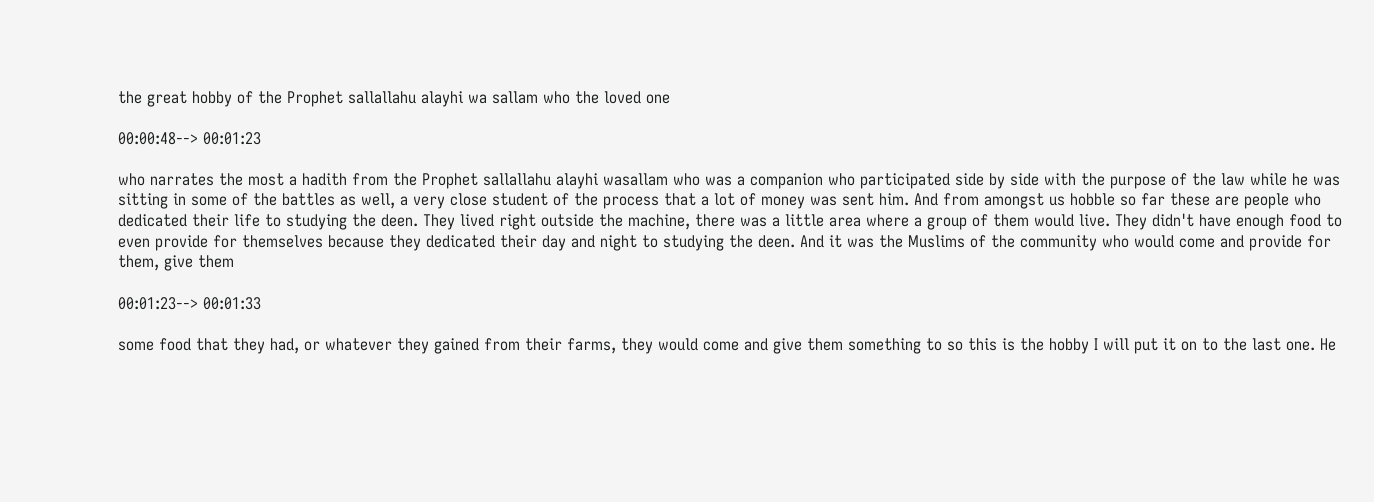the great hobby of the Prophet sallallahu alayhi wa sallam who the loved one

00:00:48--> 00:01:23

who narrates the most a hadith from the Prophet sallallahu alayhi wasallam who was a companion who participated side by side with the purpose of the law while he was sitting in some of the battles as well, a very close student of the process that a lot of money was sent him. And from amongst us hobble so far these are people who dedicated their life to studying the deen. They lived right outside the machine, there was a little area where a group of them would live. They didn't have enough food to even provide for themselves because they dedicated their day and night to studying the deen. And it was the Muslims of the community who would come and provide for them, give them

00:01:23--> 00:01:33

some food that they had, or whatever they gained from their farms, they would come and give them something to so this is the hobby I will put it on to the last one. He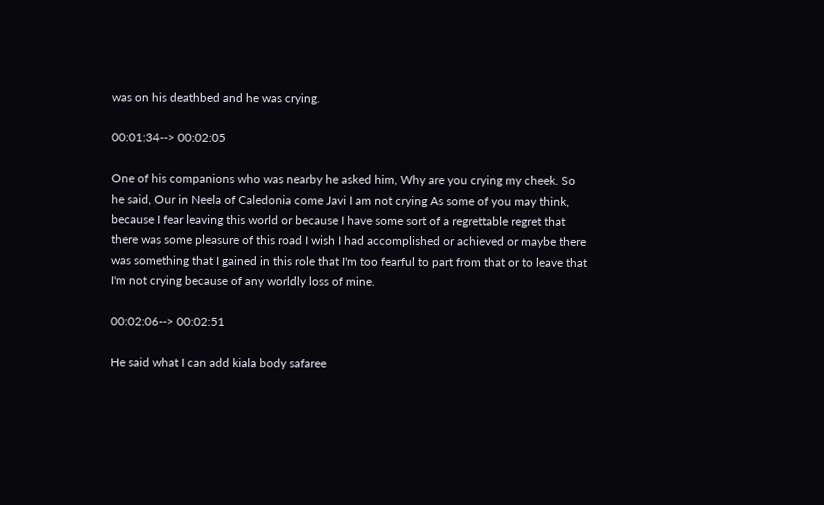was on his deathbed and he was crying.

00:01:34--> 00:02:05

One of his companions who was nearby he asked him, Why are you crying my cheek. So he said, Our in Neela of Caledonia come Javi I am not crying As some of you may think, because I fear leaving this world or because I have some sort of a regrettable regret that there was some pleasure of this road I wish I had accomplished or achieved or maybe there was something that I gained in this role that I'm too fearful to part from that or to leave that I'm not crying because of any worldly loss of mine.

00:02:06--> 00:02:51

He said what I can add kiala body safaree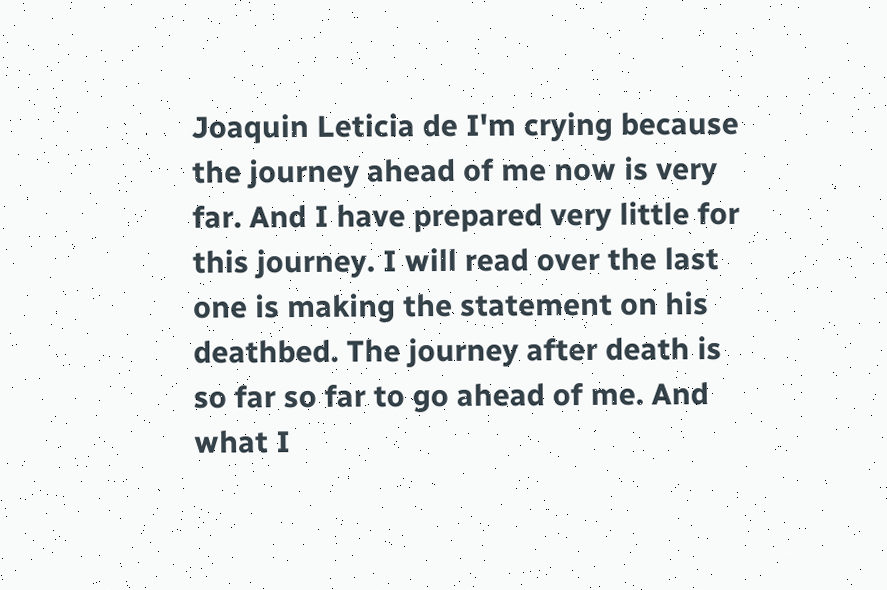Joaquin Leticia de I'm crying because the journey ahead of me now is very far. And I have prepared very little for this journey. I will read over the last one is making the statement on his deathbed. The journey after death is so far so far to go ahead of me. And what I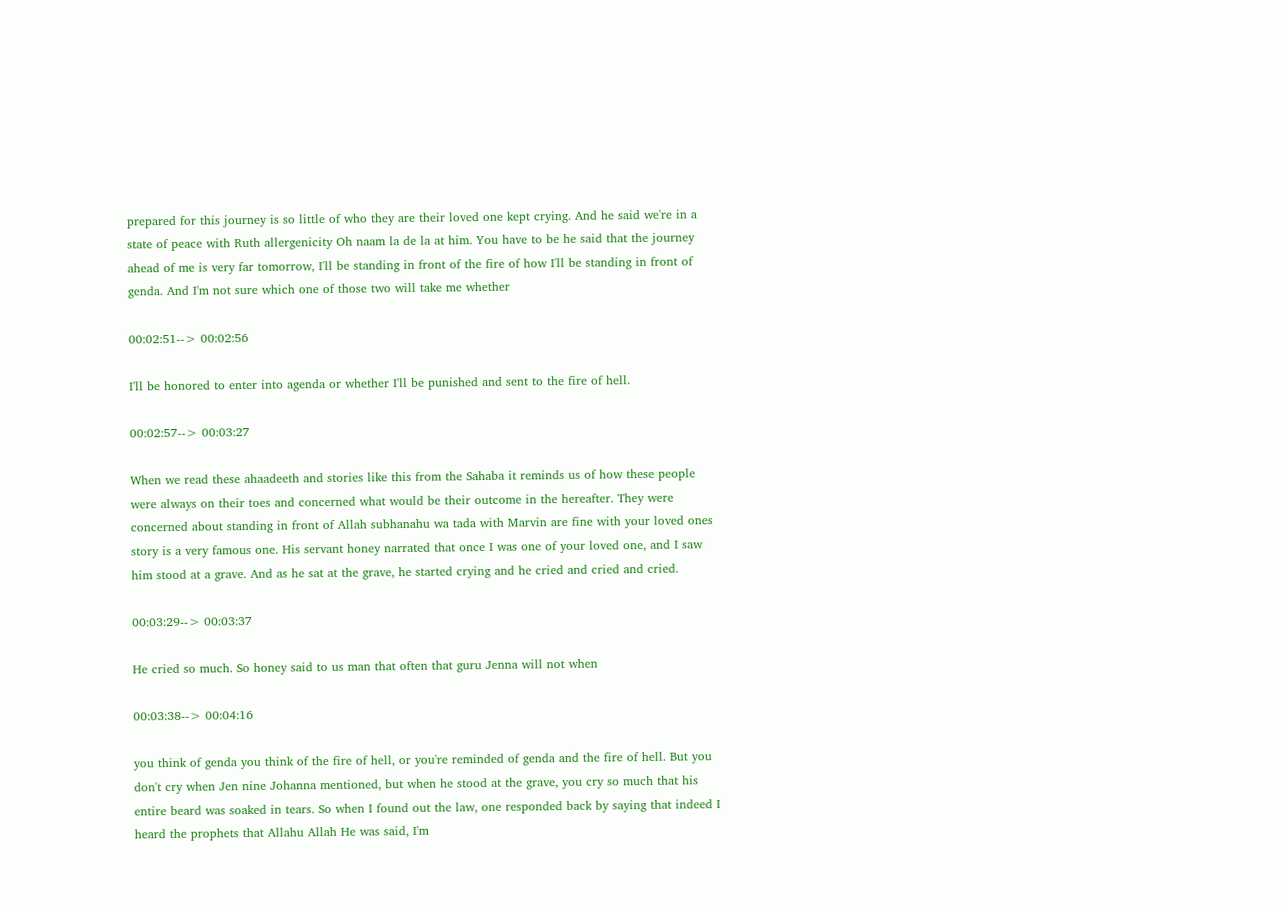prepared for this journey is so little of who they are their loved one kept crying. And he said we're in a state of peace with Ruth allergenicity Oh naam la de la at him. You have to be he said that the journey ahead of me is very far tomorrow, I'll be standing in front of the fire of how I'll be standing in front of genda. And I'm not sure which one of those two will take me whether

00:02:51--> 00:02:56

I'll be honored to enter into agenda or whether I'll be punished and sent to the fire of hell.

00:02:57--> 00:03:27

When we read these ahaadeeth and stories like this from the Sahaba it reminds us of how these people were always on their toes and concerned what would be their outcome in the hereafter. They were concerned about standing in front of Allah subhanahu wa tada with Marvin are fine with your loved ones story is a very famous one. His servant honey narrated that once I was one of your loved one, and I saw him stood at a grave. And as he sat at the grave, he started crying and he cried and cried and cried.

00:03:29--> 00:03:37

He cried so much. So honey said to us man that often that guru Jenna will not when

00:03:38--> 00:04:16

you think of genda you think of the fire of hell, or you're reminded of genda and the fire of hell. But you don't cry when Jen nine Johanna mentioned, but when he stood at the grave, you cry so much that his entire beard was soaked in tears. So when I found out the law, one responded back by saying that indeed I heard the prophets that Allahu Allah He was said, I'm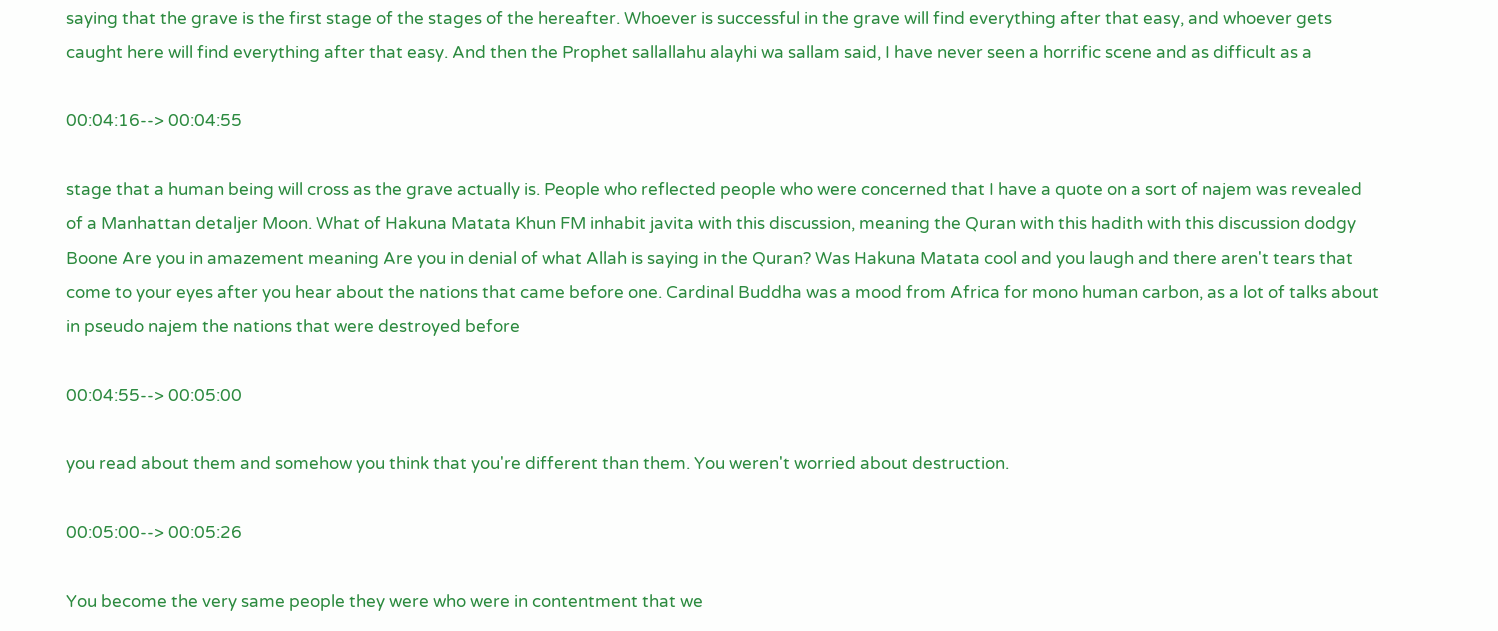saying that the grave is the first stage of the stages of the hereafter. Whoever is successful in the grave will find everything after that easy, and whoever gets caught here will find everything after that easy. And then the Prophet sallallahu alayhi wa sallam said, I have never seen a horrific scene and as difficult as a

00:04:16--> 00:04:55

stage that a human being will cross as the grave actually is. People who reflected people who were concerned that I have a quote on a sort of najem was revealed of a Manhattan detaljer Moon. What of Hakuna Matata Khun FM inhabit javita with this discussion, meaning the Quran with this hadith with this discussion dodgy Boone Are you in amazement meaning Are you in denial of what Allah is saying in the Quran? Was Hakuna Matata cool and you laugh and there aren't tears that come to your eyes after you hear about the nations that came before one. Cardinal Buddha was a mood from Africa for mono human carbon, as a lot of talks about in pseudo najem the nations that were destroyed before

00:04:55--> 00:05:00

you read about them and somehow you think that you're different than them. You weren't worried about destruction.

00:05:00--> 00:05:26

You become the very same people they were who were in contentment that we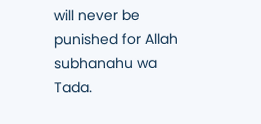will never be punished for Allah subhanahu wa Tada.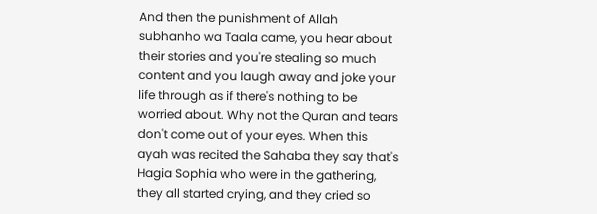And then the punishment of Allah subhanho wa Taala came, you hear about their stories and you're stealing so much content and you laugh away and joke your life through as if there's nothing to be worried about. Why not the Quran and tears don't come out of your eyes. When this ayah was recited the Sahaba they say that's Hagia Sophia who were in the gathering, they all started crying, and they cried so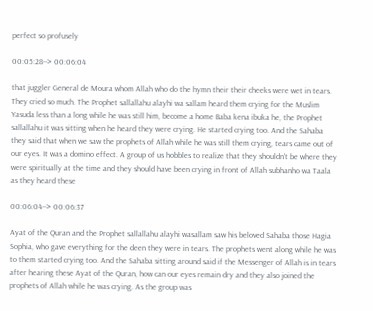perfect so profusely

00:05:28--> 00:06:04

that juggler General de Moura whom Allah who do the hymn their their cheeks were wet in tears. They cried so much. The Prophet sallallahu alayhi wa sallam heard them crying for the Muslim Yasuda less than a long while he was still him, become a home Baba kena ibuka he, the Prophet sallallahu it was sitting when he heard they were crying. He started crying too. And the Sahaba they said that when we saw the prophets of Allah while he was still them crying, tears came out of our eyes. It was a domino effect. A group of us hobbles to realize that they shouldn't be where they were spiritually at the time and they should have been crying in front of Allah subhanho wa Taala as they heard these

00:06:04--> 00:06:37

Ayat of the Quran and the Prophet sallallahu alayhi wasallam saw his beloved Sahaba those Hagia Sophia, who gave everything for the deen they were in tears. The prophets went along while he was to them started crying too. And the Sahaba sitting around said if the Messenger of Allah is in tears after hearing these Ayat of the Quran, how can our eyes remain dry and they also joined the prophets of Allah while he was crying. As the group was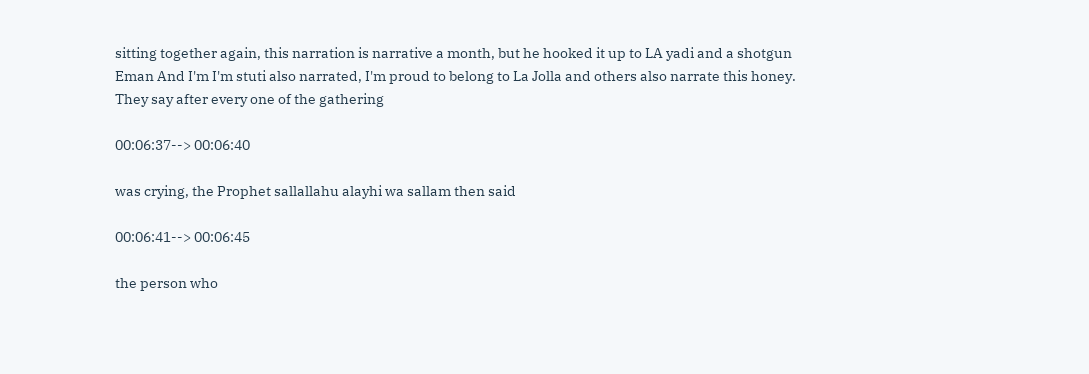sitting together again, this narration is narrative a month, but he hooked it up to LA yadi and a shotgun Eman And I'm I'm stuti also narrated, I'm proud to belong to La Jolla and others also narrate this honey. They say after every one of the gathering

00:06:37--> 00:06:40

was crying, the Prophet sallallahu alayhi wa sallam then said

00:06:41--> 00:06:45

the person who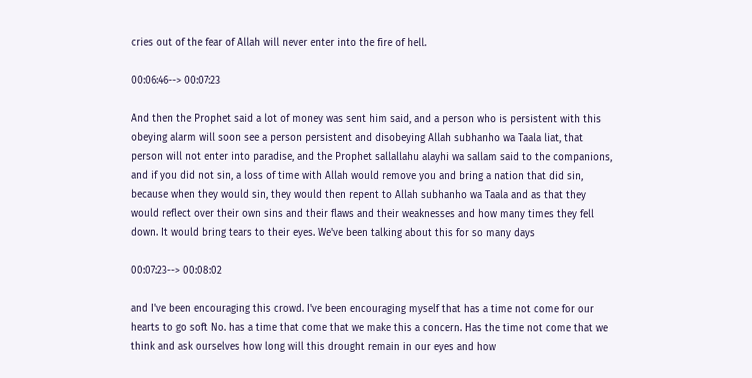cries out of the fear of Allah will never enter into the fire of hell.

00:06:46--> 00:07:23

And then the Prophet said a lot of money was sent him said, and a person who is persistent with this obeying alarm will soon see a person persistent and disobeying Allah subhanho wa Taala liat, that person will not enter into paradise, and the Prophet sallallahu alayhi wa sallam said to the companions, and if you did not sin, a loss of time with Allah would remove you and bring a nation that did sin, because when they would sin, they would then repent to Allah subhanho wa Taala and as that they would reflect over their own sins and their flaws and their weaknesses and how many times they fell down. It would bring tears to their eyes. We've been talking about this for so many days

00:07:23--> 00:08:02

and I've been encouraging this crowd. I've been encouraging myself that has a time not come for our hearts to go soft No. has a time that come that we make this a concern. Has the time not come that we think and ask ourselves how long will this drought remain in our eyes and how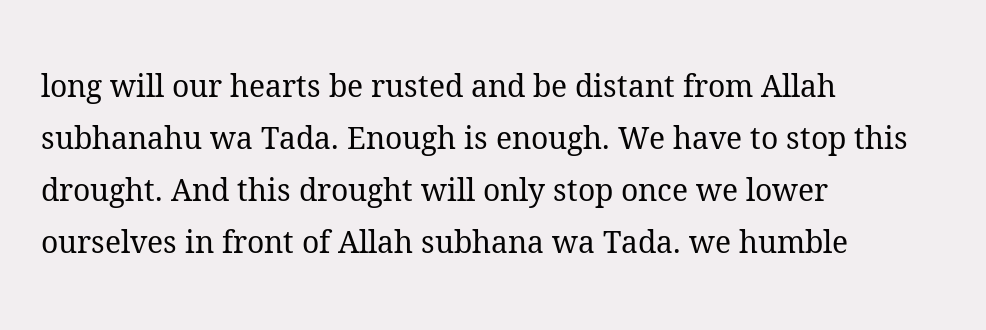long will our hearts be rusted and be distant from Allah subhanahu wa Tada. Enough is enough. We have to stop this drought. And this drought will only stop once we lower ourselves in front of Allah subhana wa Tada. we humble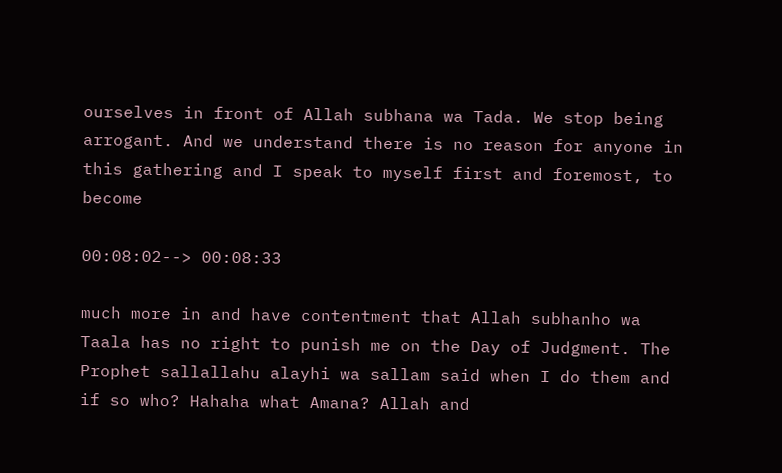ourselves in front of Allah subhana wa Tada. We stop being arrogant. And we understand there is no reason for anyone in this gathering and I speak to myself first and foremost, to become

00:08:02--> 00:08:33

much more in and have contentment that Allah subhanho wa Taala has no right to punish me on the Day of Judgment. The Prophet sallallahu alayhi wa sallam said when I do them and if so who? Hahaha what Amana? Allah and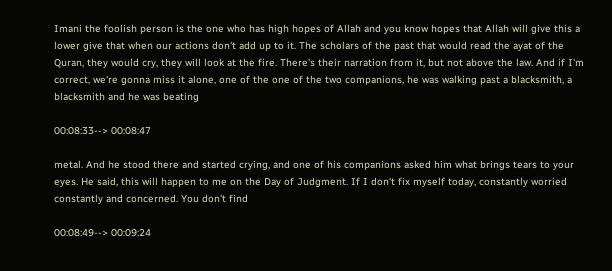Imani the foolish person is the one who has high hopes of Allah and you know hopes that Allah will give this a lower give that when our actions don't add up to it. The scholars of the past that would read the ayat of the Quran, they would cry, they will look at the fire. There's their narration from it, but not above the law. And if I'm correct, we're gonna miss it alone, one of the one of the two companions, he was walking past a blacksmith, a blacksmith and he was beating

00:08:33--> 00:08:47

metal. And he stood there and started crying, and one of his companions asked him what brings tears to your eyes. He said, this will happen to me on the Day of Judgment. If I don't fix myself today, constantly worried constantly and concerned. You don't find

00:08:49--> 00:09:24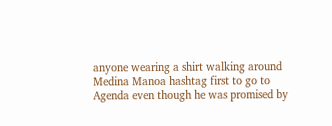anyone wearing a shirt walking around Medina Manoa hashtag first to go to Agenda even though he was promised by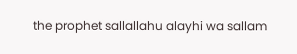the prophet sallallahu alayhi wa sallam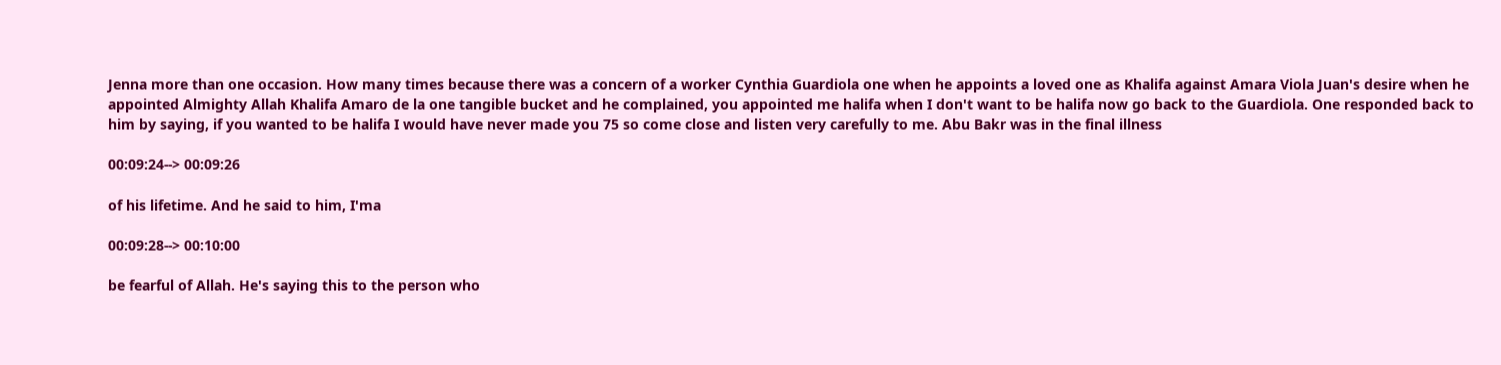Jenna more than one occasion. How many times because there was a concern of a worker Cynthia Guardiola one when he appoints a loved one as Khalifa against Amara Viola Juan's desire when he appointed Almighty Allah Khalifa Amaro de la one tangible bucket and he complained, you appointed me halifa when I don't want to be halifa now go back to the Guardiola. One responded back to him by saying, if you wanted to be halifa I would have never made you 75 so come close and listen very carefully to me. Abu Bakr was in the final illness

00:09:24--> 00:09:26

of his lifetime. And he said to him, I'ma

00:09:28--> 00:10:00

be fearful of Allah. He's saying this to the person who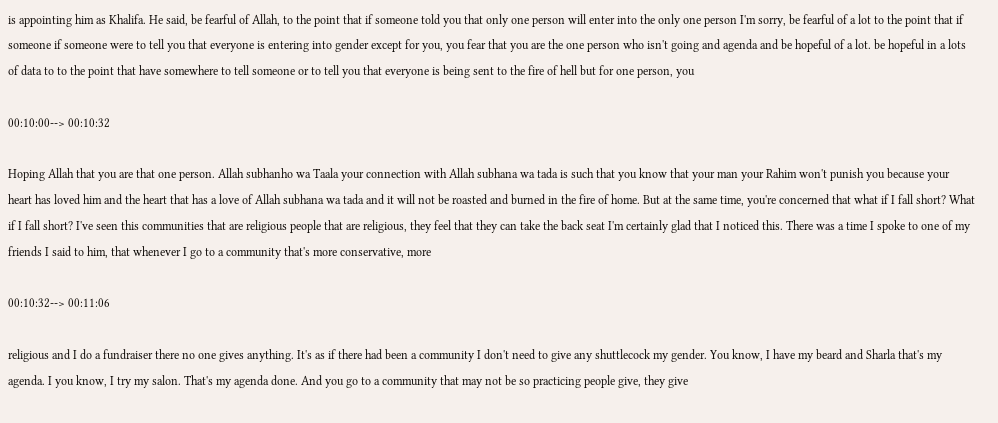is appointing him as Khalifa. He said, be fearful of Allah, to the point that if someone told you that only one person will enter into the only one person I'm sorry, be fearful of a lot to the point that if someone if someone were to tell you that everyone is entering into gender except for you, you fear that you are the one person who isn't going and agenda and be hopeful of a lot. be hopeful in a lots of data to to the point that have somewhere to tell someone or to tell you that everyone is being sent to the fire of hell but for one person, you

00:10:00--> 00:10:32

Hoping Allah that you are that one person. Allah subhanho wa Taala your connection with Allah subhana wa tada is such that you know that your man your Rahim won't punish you because your heart has loved him and the heart that has a love of Allah subhana wa tada and it will not be roasted and burned in the fire of home. But at the same time, you're concerned that what if I fall short? What if I fall short? I've seen this communities that are religious people that are religious, they feel that they can take the back seat I'm certainly glad that I noticed this. There was a time I spoke to one of my friends I said to him, that whenever I go to a community that's more conservative, more

00:10:32--> 00:11:06

religious and I do a fundraiser there no one gives anything. It's as if there had been a community I don't need to give any shuttlecock my gender. You know, I have my beard and Sharla that's my agenda. I you know, I try my salon. That's my agenda done. And you go to a community that may not be so practicing people give, they give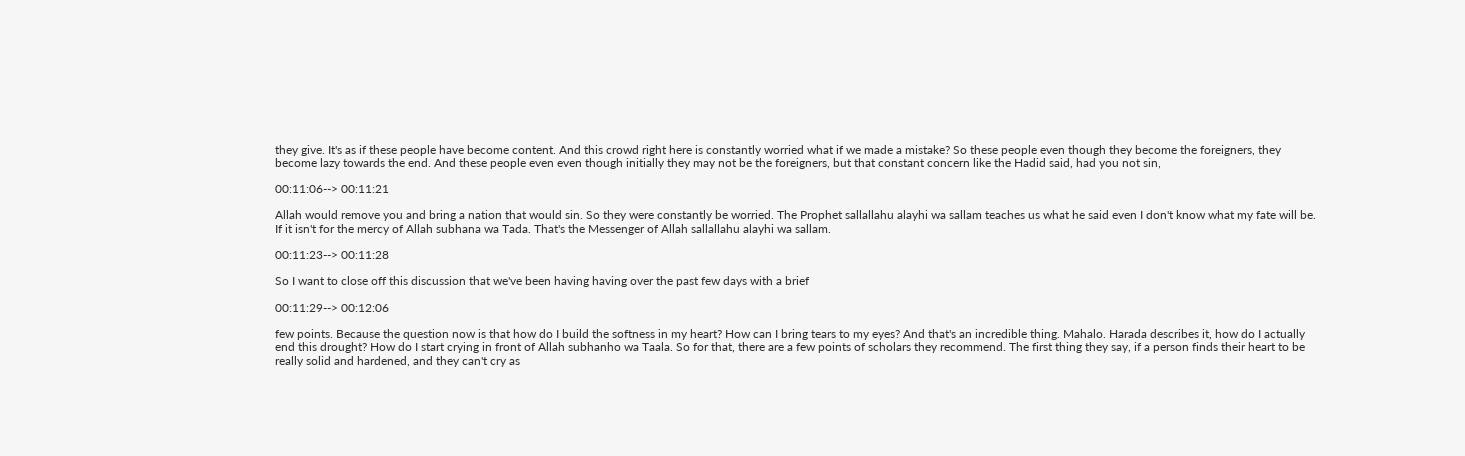they give. It's as if these people have become content. And this crowd right here is constantly worried what if we made a mistake? So these people even though they become the foreigners, they become lazy towards the end. And these people even even though initially they may not be the foreigners, but that constant concern like the Hadid said, had you not sin,

00:11:06--> 00:11:21

Allah would remove you and bring a nation that would sin. So they were constantly be worried. The Prophet sallallahu alayhi wa sallam teaches us what he said even I don't know what my fate will be. If it isn't for the mercy of Allah subhana wa Tada. That's the Messenger of Allah sallallahu alayhi wa sallam.

00:11:23--> 00:11:28

So I want to close off this discussion that we've been having having over the past few days with a brief

00:11:29--> 00:12:06

few points. Because the question now is that how do I build the softness in my heart? How can I bring tears to my eyes? And that's an incredible thing. Mahalo. Harada describes it, how do I actually end this drought? How do I start crying in front of Allah subhanho wa Taala. So for that, there are a few points of scholars they recommend. The first thing they say, if a person finds their heart to be really solid and hardened, and they can't cry as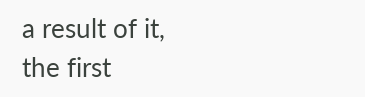a result of it, the first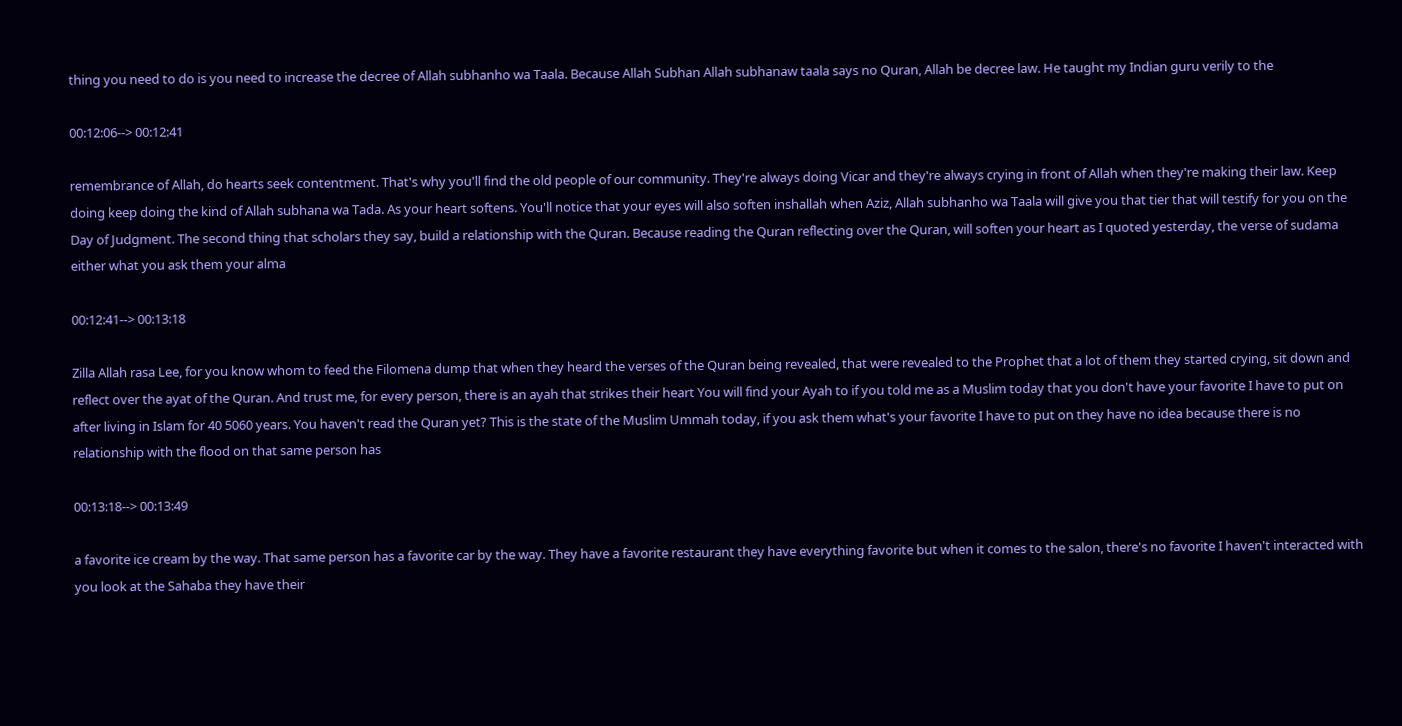thing you need to do is you need to increase the decree of Allah subhanho wa Taala. Because Allah Subhan Allah subhanaw taala says no Quran, Allah be decree law. He taught my Indian guru verily to the

00:12:06--> 00:12:41

remembrance of Allah, do hearts seek contentment. That's why you'll find the old people of our community. They're always doing Vicar and they're always crying in front of Allah when they're making their law. Keep doing keep doing the kind of Allah subhana wa Tada. As your heart softens. You'll notice that your eyes will also soften inshallah when Aziz, Allah subhanho wa Taala will give you that tier that will testify for you on the Day of Judgment. The second thing that scholars they say, build a relationship with the Quran. Because reading the Quran reflecting over the Quran, will soften your heart as I quoted yesterday, the verse of sudama either what you ask them your alma

00:12:41--> 00:13:18

Zilla Allah rasa Lee, for you know whom to feed the Filomena dump that when they heard the verses of the Quran being revealed, that were revealed to the Prophet that a lot of them they started crying, sit down and reflect over the ayat of the Quran. And trust me, for every person, there is an ayah that strikes their heart You will find your Ayah to if you told me as a Muslim today that you don't have your favorite I have to put on after living in Islam for 40 5060 years. You haven't read the Quran yet? This is the state of the Muslim Ummah today, if you ask them what's your favorite I have to put on they have no idea because there is no relationship with the flood on that same person has

00:13:18--> 00:13:49

a favorite ice cream by the way. That same person has a favorite car by the way. They have a favorite restaurant they have everything favorite but when it comes to the salon, there's no favorite I haven't interacted with you look at the Sahaba they have their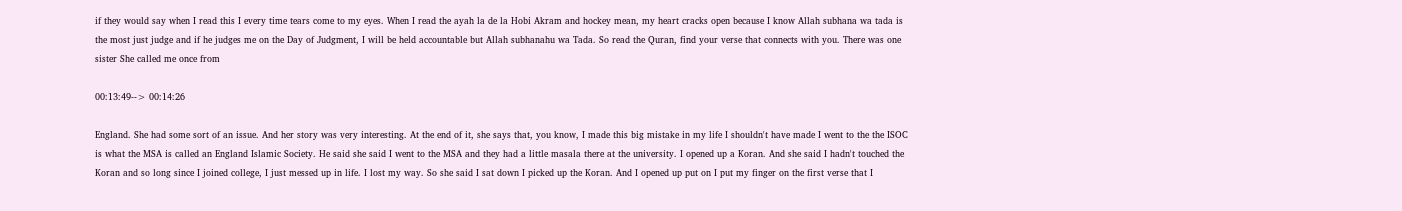if they would say when I read this I every time tears come to my eyes. When I read the ayah la de la Hobi Akram and hockey mean, my heart cracks open because I know Allah subhana wa tada is the most just judge and if he judges me on the Day of Judgment, I will be held accountable but Allah subhanahu wa Tada. So read the Quran, find your verse that connects with you. There was one sister She called me once from

00:13:49--> 00:14:26

England. She had some sort of an issue. And her story was very interesting. At the end of it, she says that, you know, I made this big mistake in my life I shouldn't have made I went to the the ISOC is what the MSA is called an England Islamic Society. He said she said I went to the MSA and they had a little masala there at the university. I opened up a Koran. And she said I hadn't touched the Koran and so long since I joined college, I just messed up in life. I lost my way. So she said I sat down I picked up the Koran. And I opened up put on I put my finger on the first verse that I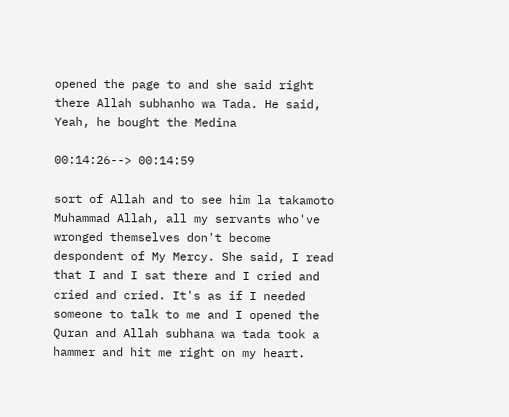opened the page to and she said right there Allah subhanho wa Tada. He said, Yeah, he bought the Medina

00:14:26--> 00:14:59

sort of Allah and to see him la takamoto Muhammad Allah, all my servants who've wronged themselves don't become despondent of My Mercy. She said, I read that I and I sat there and I cried and cried and cried. It's as if I needed someone to talk to me and I opened the Quran and Allah subhana wa tada took a hammer and hit me right on my heart.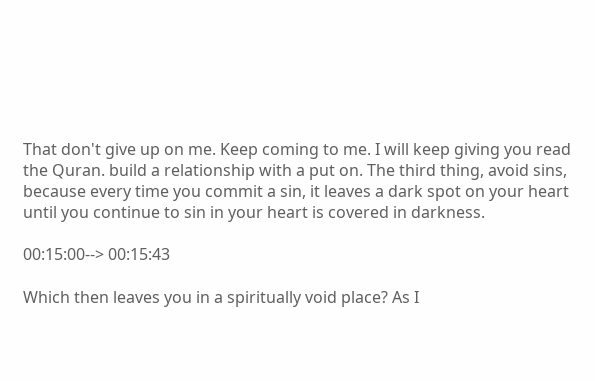That don't give up on me. Keep coming to me. I will keep giving you read the Quran. build a relationship with a put on. The third thing, avoid sins, because every time you commit a sin, it leaves a dark spot on your heart until you continue to sin in your heart is covered in darkness.

00:15:00--> 00:15:43

Which then leaves you in a spiritually void place? As I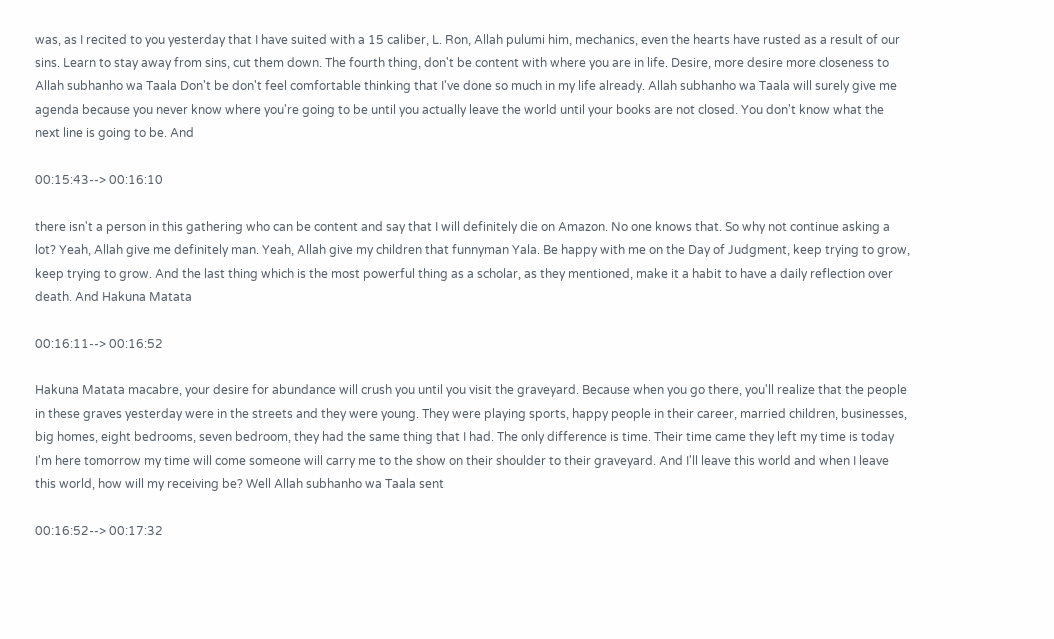was, as I recited to you yesterday that I have suited with a 15 caliber, L. Ron, Allah pulumi him, mechanics, even the hearts have rusted as a result of our sins. Learn to stay away from sins, cut them down. The fourth thing, don't be content with where you are in life. Desire, more desire more closeness to Allah subhanho wa Taala Don't be don't feel comfortable thinking that I've done so much in my life already. Allah subhanho wa Taala will surely give me agenda because you never know where you're going to be until you actually leave the world until your books are not closed. You don't know what the next line is going to be. And

00:15:43--> 00:16:10

there isn't a person in this gathering who can be content and say that I will definitely die on Amazon. No one knows that. So why not continue asking a lot? Yeah, Allah give me definitely man. Yeah, Allah give my children that funnyman Yala. Be happy with me on the Day of Judgment, keep trying to grow, keep trying to grow. And the last thing which is the most powerful thing as a scholar, as they mentioned, make it a habit to have a daily reflection over death. And Hakuna Matata

00:16:11--> 00:16:52

Hakuna Matata macabre, your desire for abundance will crush you until you visit the graveyard. Because when you go there, you'll realize that the people in these graves yesterday were in the streets and they were young. They were playing sports, happy people in their career, married children, businesses, big homes, eight bedrooms, seven bedroom, they had the same thing that I had. The only difference is time. Their time came they left my time is today I'm here tomorrow my time will come someone will carry me to the show on their shoulder to their graveyard. And I'll leave this world and when I leave this world, how will my receiving be? Well Allah subhanho wa Taala sent

00:16:52--> 00:17:32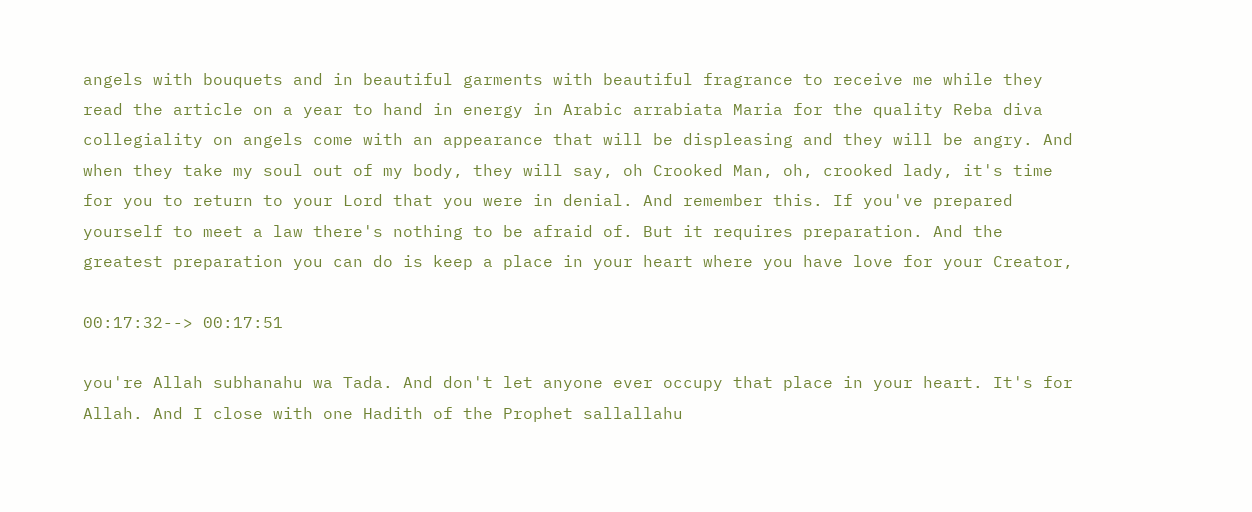angels with bouquets and in beautiful garments with beautiful fragrance to receive me while they read the article on a year to hand in energy in Arabic arrabiata Maria for the quality Reba diva collegiality on angels come with an appearance that will be displeasing and they will be angry. And when they take my soul out of my body, they will say, oh Crooked Man, oh, crooked lady, it's time for you to return to your Lord that you were in denial. And remember this. If you've prepared yourself to meet a law there's nothing to be afraid of. But it requires preparation. And the greatest preparation you can do is keep a place in your heart where you have love for your Creator,

00:17:32--> 00:17:51

you're Allah subhanahu wa Tada. And don't let anyone ever occupy that place in your heart. It's for Allah. And I close with one Hadith of the Prophet sallallahu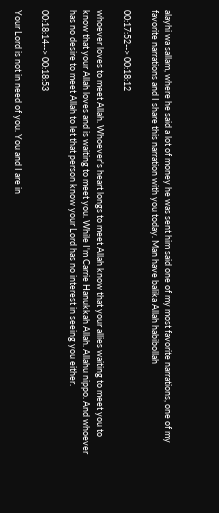alayhi wa sallam, where he said a lot of money he was sent him said one of my most favorite narrations, one of my favorite narrations and I share this narration with you today. Man have balika Allah habibollah

00:17:52--> 00:18:12

whoever loves to meet Allah. Whoever's heart longs to meet Allah know that your allies waiting to meet you to know that your Allah loves and is waiting to meet you. While I'm Carrie Hanukkah Allah. Allahu nippo. And whoever has no desire to meet Allah to let that person know your Lord has no interest in seeing you either.

00:18:14--> 00:18:53

Your Lord is not in need of you. You and I are in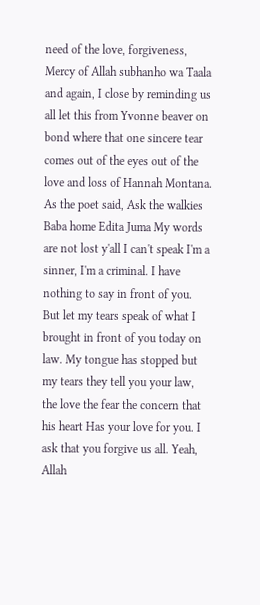need of the love, forgiveness, Mercy of Allah subhanho wa Taala and again, I close by reminding us all let this from Yvonne beaver on bond where that one sincere tear comes out of the eyes out of the love and loss of Hannah Montana. As the poet said, Ask the walkies Baba home Edita Juma My words are not lost y'all I can't speak I'm a sinner, I'm a criminal. I have nothing to say in front of you. But let my tears speak of what I brought in front of you today on law. My tongue has stopped but my tears they tell you your law, the love the fear the concern that his heart Has your love for you. I ask that you forgive us all. Yeah, Allah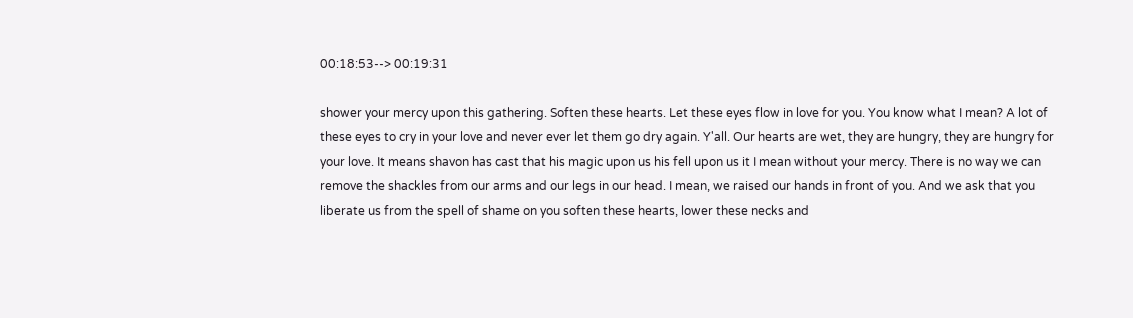00:18:53--> 00:19:31

shower your mercy upon this gathering. Soften these hearts. Let these eyes flow in love for you. You know what I mean? A lot of these eyes to cry in your love and never ever let them go dry again. Y'all. Our hearts are wet, they are hungry, they are hungry for your love. It means shavon has cast that his magic upon us his fell upon us it I mean without your mercy. There is no way we can remove the shackles from our arms and our legs in our head. I mean, we raised our hands in front of you. And we ask that you liberate us from the spell of shame on you soften these hearts, lower these necks and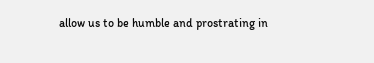allow us to be humble and prostrating in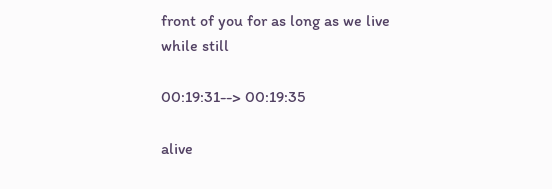front of you for as long as we live while still

00:19:31--> 00:19:35

alive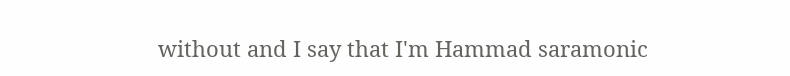without and I say that I'm Hammad saramonic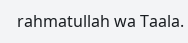rahmatullah wa Taala.